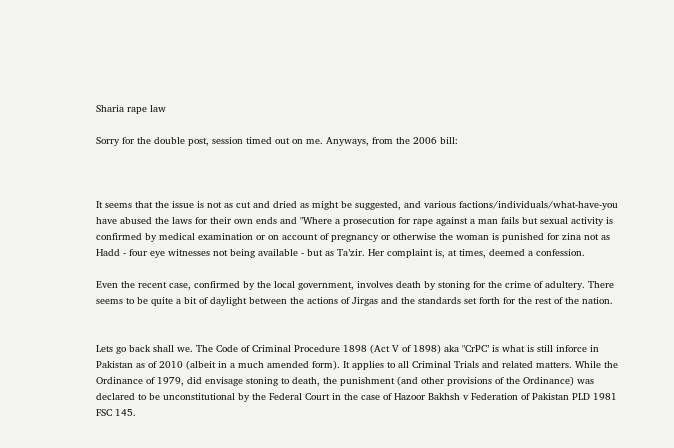Sharia rape law

Sorry for the double post, session timed out on me. Anyways, from the 2006 bill:



It seems that the issue is not as cut and dried as might be suggested, and various factions/individuals/what-have-you have abused the laws for their own ends and "Where a prosecution for rape against a man fails but sexual activity is confirmed by medical examination or on account of pregnancy or otherwise the woman is punished for zina not as Hadd - four eye witnesses not being available - but as Ta’zir. Her complaint is, at times, deemed a confession.

Even the recent case, confirmed by the local government, involves death by stoning for the crime of adultery. There seems to be quite a bit of daylight between the actions of Jirgas and the standards set forth for the rest of the nation.


Lets go back shall we. The Code of Criminal Procedure 1898 (Act V of 1898) aka "CrPC’ is what is still inforce in Pakistan as of 2010 (albeit in a much amended form). It applies to all Criminal Trials and related matters. While the Ordinance of 1979, did envisage stoning to death, the punishment (and other provisions of the Ordinance) was declared to be unconstitutional by the Federal Court in the case of Hazoor Bakhsh v Federation of Pakistan PLD 1981 FSC 145.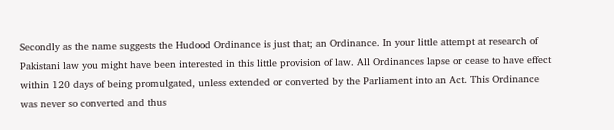Secondly as the name suggests the Hudood Ordinance is just that; an Ordinance. In your little attempt at research of Pakistani law you might have been interested in this little provision of law. All Ordinances lapse or cease to have effect within 120 days of being promulgated, unless extended or converted by the Parliament into an Act. This Ordinance was never so converted and thus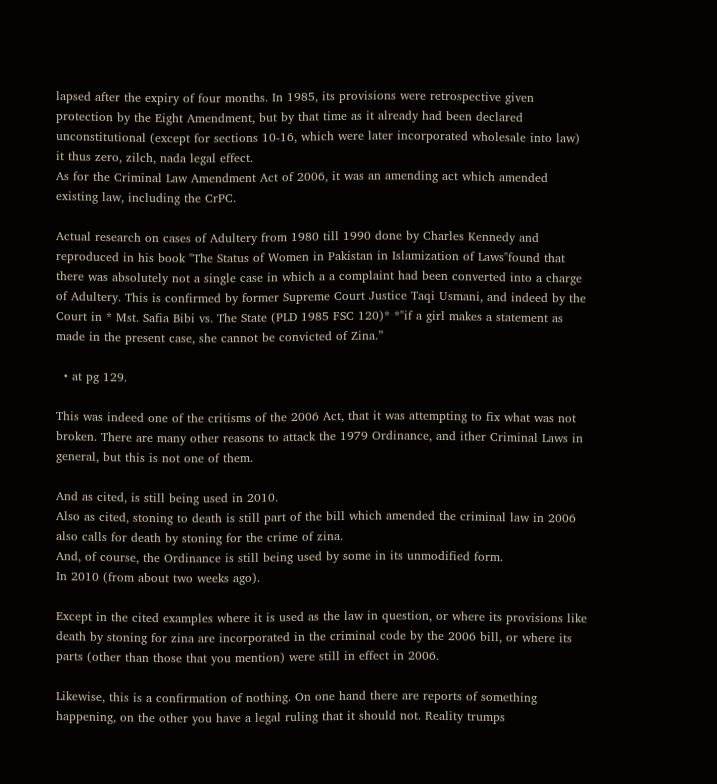lapsed after the expiry of four months. In 1985, its provisions were retrospective given protection by the Eight Amendment, but by that time as it already had been declared unconstitutional (except for sections 10-16, which were later incorporated wholesale into law) it thus zero, zilch, nada legal effect.
As for the Criminal Law Amendment Act of 2006, it was an amending act which amended existing law, including the CrPC.

Actual research on cases of Adultery from 1980 till 1990 done by Charles Kennedy and reproduced in his book "The Status of Women in Pakistan in Islamization of Laws"found that there was absolutely not a single case in which a a complaint had been converted into a charge of Adultery. This is confirmed by former Supreme Court Justice Taqi Usmani, and indeed by the Court in * Mst. Safia Bibi vs. The State (PLD 1985 FSC 120)* *"if a girl makes a statement as made in the present case, she cannot be convicted of Zina.”

  • at pg 129.

This was indeed one of the critisms of the 2006 Act, that it was attempting to fix what was not broken. There are many other reasons to attack the 1979 Ordinance, and ither Criminal Laws in general, but this is not one of them.

And as cited, is still being used in 2010.
Also as cited, stoning to death is still part of the bill which amended the criminal law in 2006 also calls for death by stoning for the crime of zina.
And, of course, the Ordinance is still being used by some in its unmodified form.
In 2010 (from about two weeks ago).

Except in the cited examples where it is used as the law in question, or where its provisions like death by stoning for zina are incorporated in the criminal code by the 2006 bill, or where its parts (other than those that you mention) were still in effect in 2006.

Likewise, this is a confirmation of nothing. On one hand there are reports of something happening, on the other you have a legal ruling that it should not. Reality trumps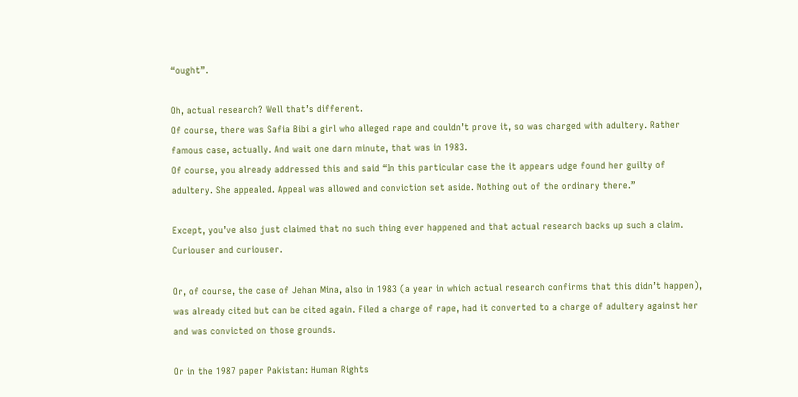“ought”.

Oh, actual research? Well that’s different.
Of course, there was Safia Bibi a girl who alleged rape and couldn’t prove it, so was charged with adultery. Rather famous case, actually. And wait one darn minute, that was in 1983.
Of course, you already addressed this and said “In this particular case the it appears udge found her guilty of adultery. She appealed. Appeal was allowed and conviction set aside. Nothing out of the ordinary there.”

Except, you’ve also just claimed that no such thing ever happened and that actual research backs up such a claim. Curiouser and curiouser.

Or, of course, the case of Jehan Mina, also in 1983 (a year in which actual research confirms that this didn’t happen), was already cited but can be cited again. Filed a charge of rape, had it converted to a charge of adultery against her and was convicted on those grounds.

Or in the 1987 paper Pakistan: Human Rights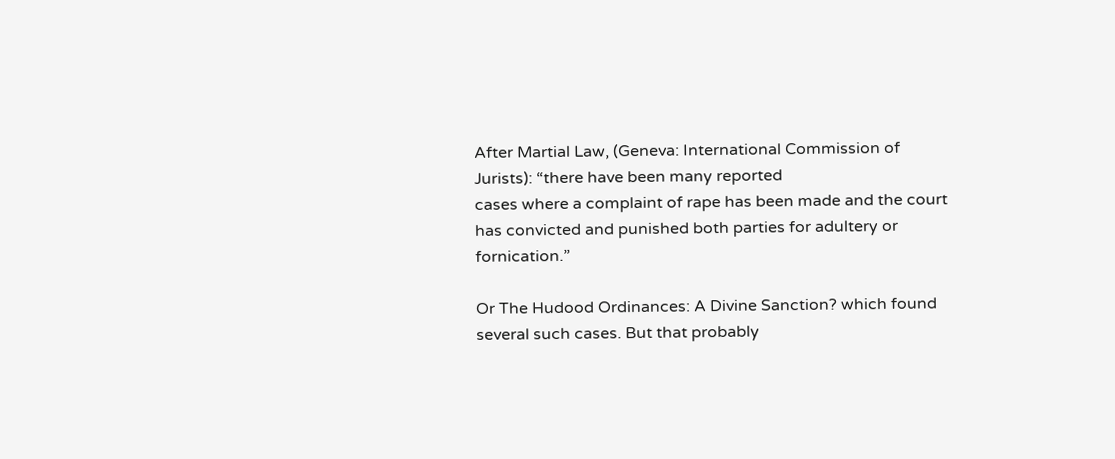After Martial Law, (Geneva: International Commission of Jurists): “there have been many reported
cases where a complaint of rape has been made and the court has convicted and punished both parties for adultery or fornication.”

Or The Hudood Ordinances: A Divine Sanction? which found several such cases. But that probably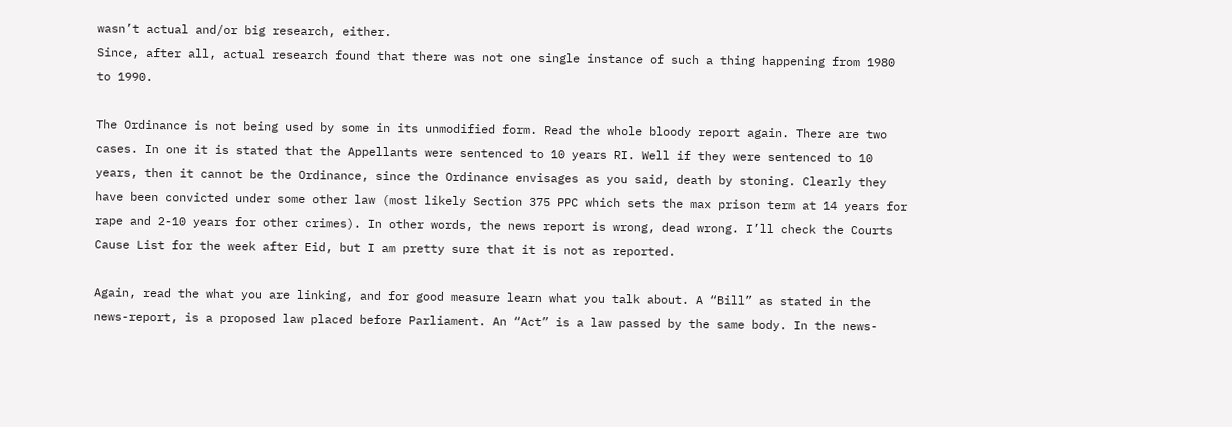wasn’t actual and/or big research, either.
Since, after all, actual research found that there was not one single instance of such a thing happening from 1980 to 1990.

The Ordinance is not being used by some in its unmodified form. Read the whole bloody report again. There are two cases. In one it is stated that the Appellants were sentenced to 10 years RI. Well if they were sentenced to 10 years, then it cannot be the Ordinance, since the Ordinance envisages as you said, death by stoning. Clearly they have been convicted under some other law (most likely Section 375 PPC which sets the max prison term at 14 years for rape and 2-10 years for other crimes). In other words, the news report is wrong, dead wrong. I’ll check the Courts Cause List for the week after Eid, but I am pretty sure that it is not as reported.

Again, read the what you are linking, and for good measure learn what you talk about. A “Bill” as stated in the news-report, is a proposed law placed before Parliament. An “Act” is a law passed by the same body. In the news-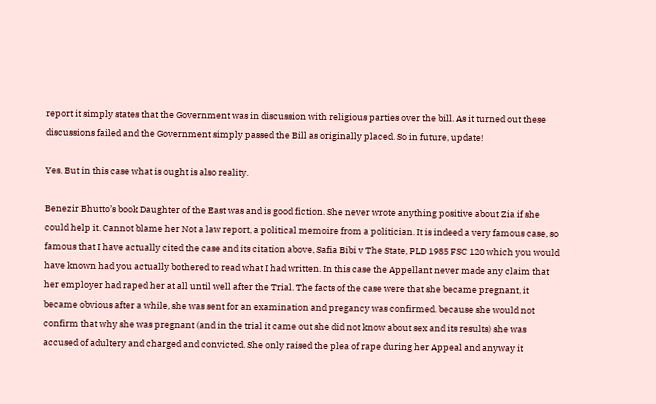report it simply states that the Government was in discussion with religious parties over the bill. As it turned out these discussions failed and the Government simply passed the Bill as originally placed. So in future, update!

Yes. But in this case what is ought is also reality.

Benezir Bhutto’s book Daughter of the East was and is good fiction. She never wrote anything positive about Zia if she could help it. Cannot blame her Not a law report, a political memoire from a politician. It is indeed a very famous case, so famous that I have actually cited the case and its citation above, Safia Bibi v The State, PLD 1985 FSC 120 which you would have known had you actually bothered to read what I had written. In this case the Appellant never made any claim that her employer had raped her at all until well after the Trial. The facts of the case were that she became pregnant, it became obvious after a while, she was sent for an examination and pregancy was confirmed. because she would not confirm that why she was pregnant (and in the trial it came out she did not know about sex and its results) she was accused of adultery and charged and convicted. She only raised the plea of rape during her Appeal and anyway it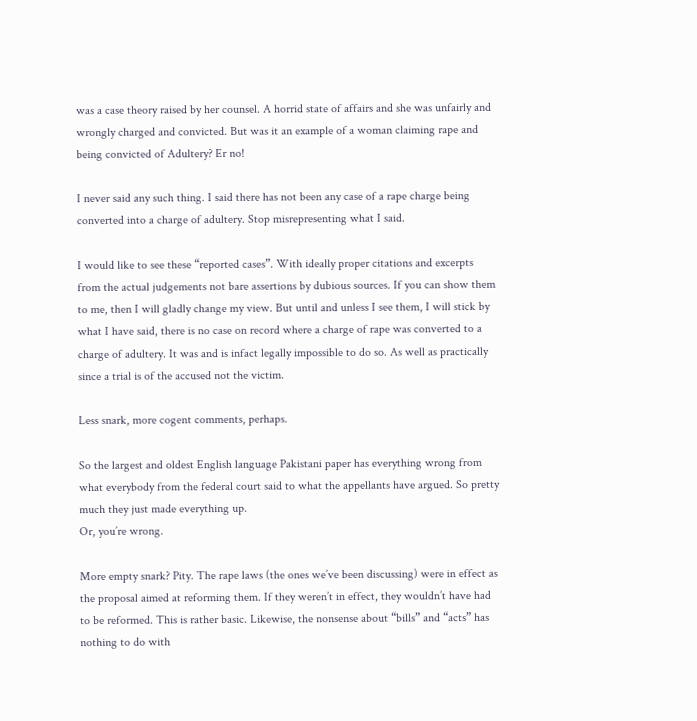was a case theory raised by her counsel. A horrid state of affairs and she was unfairly and wrongly charged and convicted. But was it an example of a woman claiming rape and being convicted of Adultery? Er no!

I never said any such thing. I said there has not been any case of a rape charge being converted into a charge of adultery. Stop misrepresenting what I said.

I would like to see these “reported cases”. With ideally proper citations and excerpts from the actual judgements not bare assertions by dubious sources. If you can show them to me, then I will gladly change my view. But until and unless I see them, I will stick by what I have said, there is no case on record where a charge of rape was converted to a charge of adultery. It was and is infact legally impossible to do so. As well as practically since a trial is of the accused not the victim.

Less snark, more cogent comments, perhaps.

So the largest and oldest English language Pakistani paper has everything wrong from what everybody from the federal court said to what the appellants have argued. So pretty much they just made everything up.
Or, you’re wrong.

More empty snark? Pity. The rape laws (the ones we’ve been discussing) were in effect as the proposal aimed at reforming them. If they weren’t in effect, they wouldn’t have had to be reformed. This is rather basic. Likewise, the nonsense about “bills” and “acts” has nothing to do with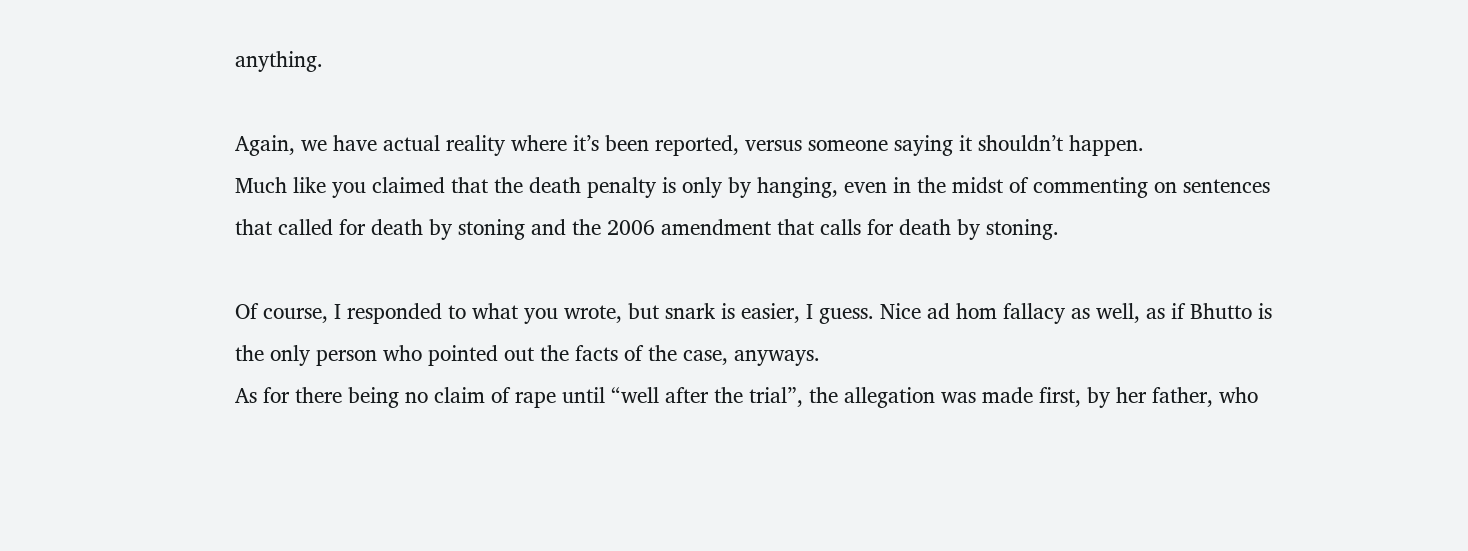anything.

Again, we have actual reality where it’s been reported, versus someone saying it shouldn’t happen.
Much like you claimed that the death penalty is only by hanging, even in the midst of commenting on sentences that called for death by stoning and the 2006 amendment that calls for death by stoning.

Of course, I responded to what you wrote, but snark is easier, I guess. Nice ad hom fallacy as well, as if Bhutto is the only person who pointed out the facts of the case, anyways.
As for there being no claim of rape until “well after the trial”, the allegation was made first, by her father, who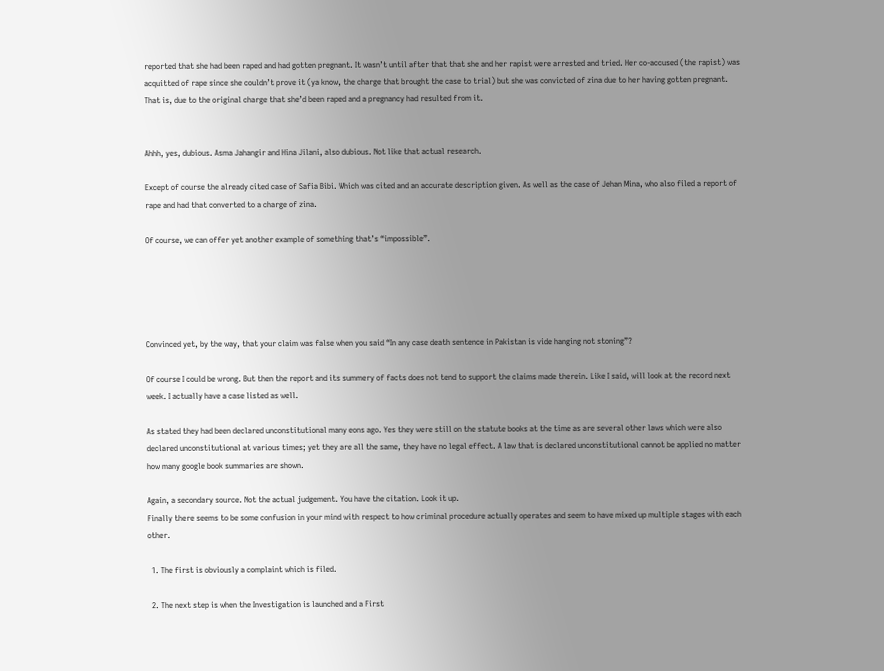reported that she had been raped and had gotten pregnant. It wasn’t until after that that she and her rapist were arrested and tried. Her co-accused (the rapist) was acquitted of rape since she couldn’t prove it (ya know, the charge that brought the case to trial) but she was convicted of zina due to her having gotten pregnant. That is, due to the original charge that she’d been raped and a pregnancy had resulted from it.


Ahhh, yes, dubious. Asma Jahangir and Hina Jilani, also dubious. Not like that actual research.

Except of course the already cited case of Safia Bibi. Which was cited and an accurate description given. As well as the case of Jehan Mina, who also filed a report of rape and had that converted to a charge of zina.

Of course, we can offer yet another example of something that’s “impossible”.





Convinced yet, by the way, that your claim was false when you said “In any case death sentence in Pakistan is vide hanging not stoning”?

Of course I could be wrong. But then the report and its summery of facts does not tend to support the claims made therein. Like I said, will look at the record next week. I actually have a case listed as well.

As stated they had been declared unconstitutional many eons ago. Yes they were still on the statute books at the time as are several other laws which were also declared unconstitutional at various times; yet they are all the same, they have no legal effect. A law that is declared unconstitutional cannot be applied no matter how many google book summaries are shown.

Again, a secondary source. Not the actual judgement. You have the citation. Look it up.
Finally there seems to be some confusion in your mind with respect to how criminal procedure actually operates and seem to have mixed up multiple stages with each other.

  1. The first is obviously a complaint which is filed.

  2. The next step is when the Investigation is launched and a First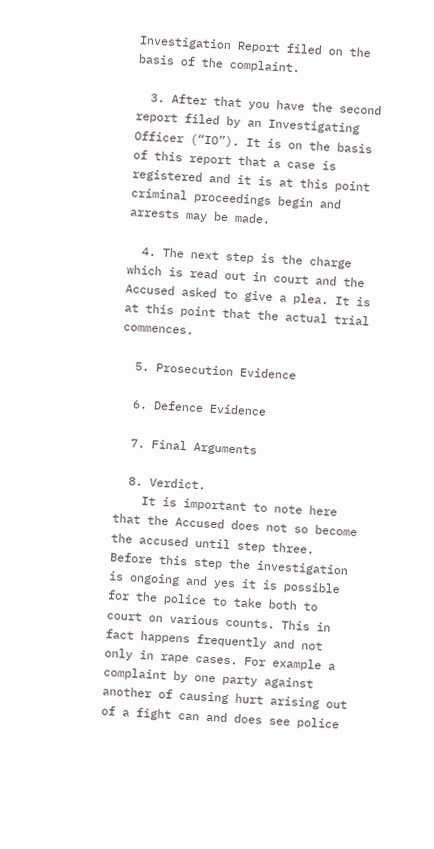Investigation Report filed on the basis of the complaint.

  3. After that you have the second report filed by an Investigating Officer (“IO”). It is on the basis of this report that a case is registered and it is at this point criminal proceedings begin and arrests may be made.

  4. The next step is the charge which is read out in court and the Accused asked to give a plea. It is at this point that the actual trial commences.

  5. Prosecution Evidence

  6. Defence Evidence

  7. Final Arguments

  8. Verdict.
    It is important to note here that the Accused does not so become the accused until step three. Before this step the investigation is ongoing and yes it is possible for the police to take both to court on various counts. This in fact happens frequently and not only in rape cases. For example a complaint by one party against another of causing hurt arising out of a fight can and does see police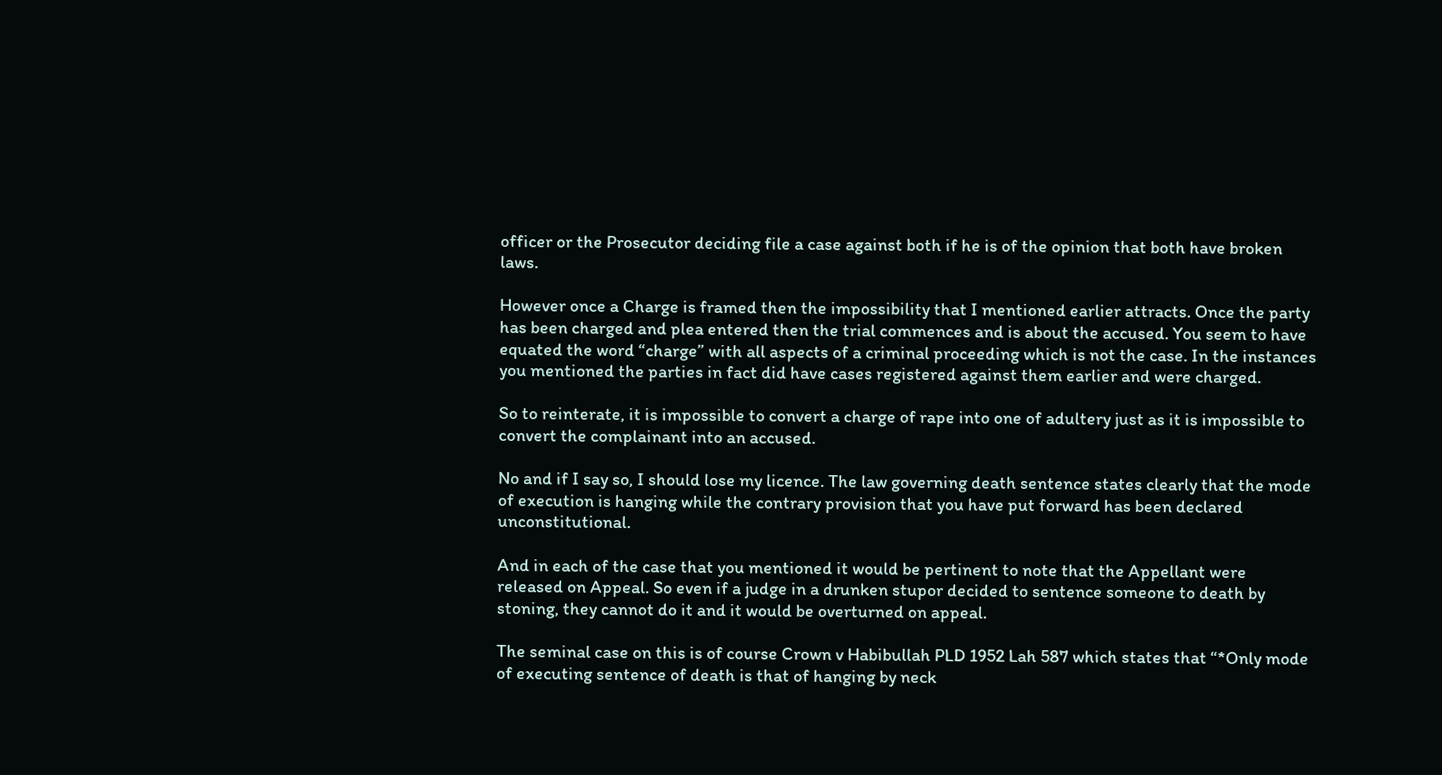officer or the Prosecutor deciding file a case against both if he is of the opinion that both have broken laws.

However once a Charge is framed then the impossibility that I mentioned earlier attracts. Once the party has been charged and plea entered then the trial commences and is about the accused. You seem to have equated the word “charge” with all aspects of a criminal proceeding which is not the case. In the instances you mentioned the parties in fact did have cases registered against them earlier and were charged.

So to reinterate, it is impossible to convert a charge of rape into one of adultery just as it is impossible to convert the complainant into an accused.

No and if I say so, I should lose my licence. The law governing death sentence states clearly that the mode of execution is hanging while the contrary provision that you have put forward has been declared unconstitutional.

And in each of the case that you mentioned it would be pertinent to note that the Appellant were released on Appeal. So even if a judge in a drunken stupor decided to sentence someone to death by stoning, they cannot do it and it would be overturned on appeal.

The seminal case on this is of course Crown v Habibullah PLD 1952 Lah 587 which states that “*Only mode of executing sentence of death is that of hanging by neck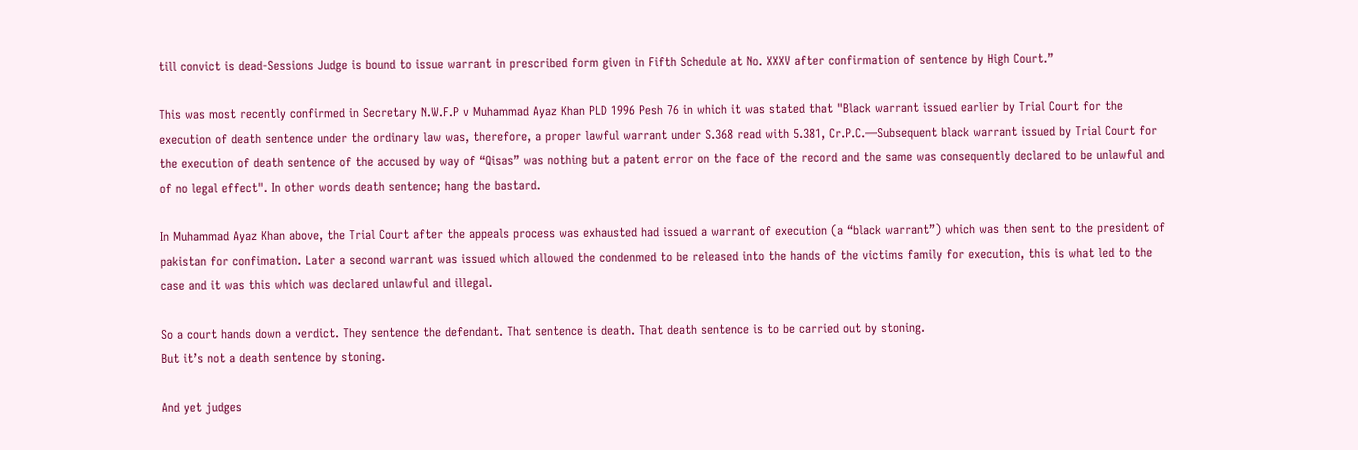till convict is dead-Sessions Judge is bound to issue warrant in prescribed form given in Fifth Schedule at No. XXXV after confirmation of sentence by High Court.”

This was most recently confirmed in Secretary N.W.F.P v Muhammad Ayaz Khan PLD 1996 Pesh 76 in which it was stated that "Black warrant issued earlier by Trial Court for the execution of death sentence under the ordinary law was, therefore, a proper lawful warrant under S.368 read with 5.381, Cr.P.C.—Subsequent black warrant issued by Trial Court for the execution of death sentence of the accused by way of “Qisas” was nothing but a patent error on the face of the record and the same was consequently declared to be unlawful and of no legal effect". In other words death sentence; hang the bastard.

In Muhammad Ayaz Khan above, the Trial Court after the appeals process was exhausted had issued a warrant of execution (a “black warrant”) which was then sent to the president of pakistan for confimation. Later a second warrant was issued which allowed the condenmed to be released into the hands of the victims family for execution, this is what led to the case and it was this which was declared unlawful and illegal.

So a court hands down a verdict. They sentence the defendant. That sentence is death. That death sentence is to be carried out by stoning.
But it’s not a death sentence by stoning.

And yet judges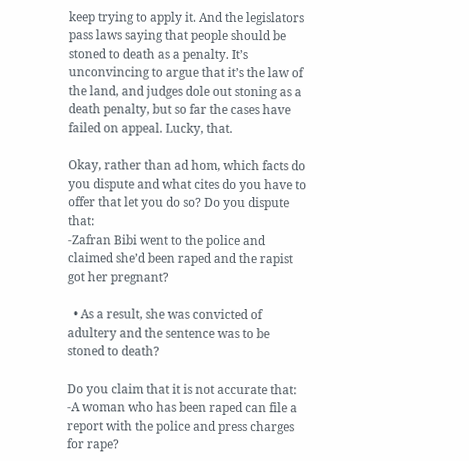keep trying to apply it. And the legislators pass laws saying that people should be stoned to death as a penalty. It’s unconvincing to argue that it’s the law of the land, and judges dole out stoning as a death penalty, but so far the cases have failed on appeal. Lucky, that.

Okay, rather than ad hom, which facts do you dispute and what cites do you have to offer that let you do so? Do you dispute that:
-Zafran Bibi went to the police and claimed she’d been raped and the rapist got her pregnant?

  • As a result, she was convicted of adultery and the sentence was to be stoned to death?

Do you claim that it is not accurate that:
-A woman who has been raped can file a report with the police and press charges for rape?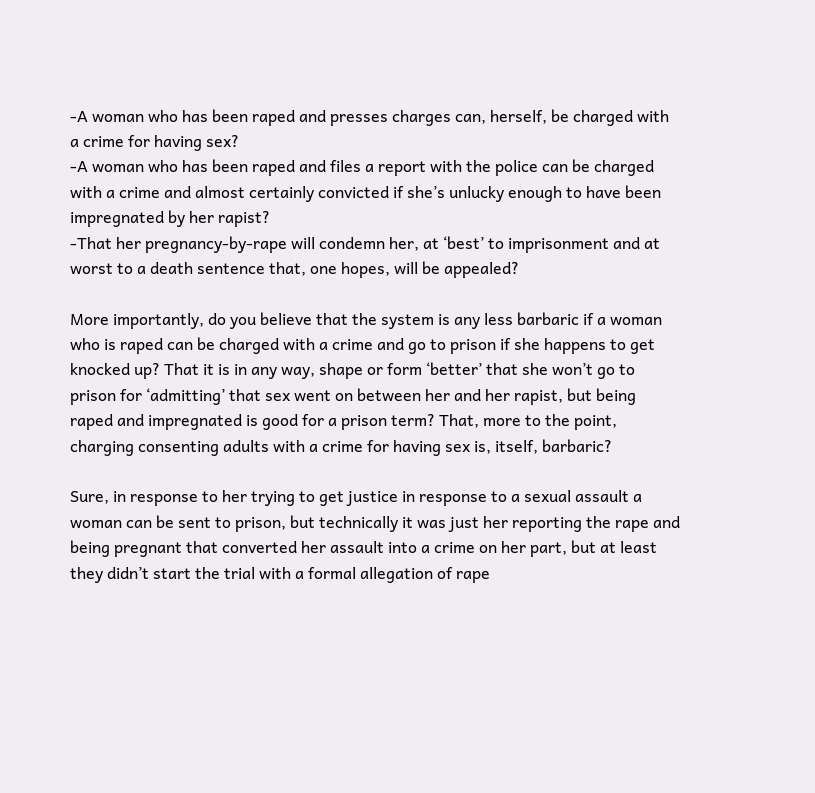-A woman who has been raped and presses charges can, herself, be charged with a crime for having sex?
-A woman who has been raped and files a report with the police can be charged with a crime and almost certainly convicted if she’s unlucky enough to have been impregnated by her rapist?
-That her pregnancy-by-rape will condemn her, at ‘best’ to imprisonment and at worst to a death sentence that, one hopes, will be appealed?

More importantly, do you believe that the system is any less barbaric if a woman who is raped can be charged with a crime and go to prison if she happens to get knocked up? That it is in any way, shape or form ‘better’ that she won’t go to prison for ‘admitting’ that sex went on between her and her rapist, but being raped and impregnated is good for a prison term? That, more to the point, charging consenting adults with a crime for having sex is, itself, barbaric?

Sure, in response to her trying to get justice in response to a sexual assault a woman can be sent to prison, but technically it was just her reporting the rape and being pregnant that converted her assault into a crime on her part, but at least they didn’t start the trial with a formal allegation of rape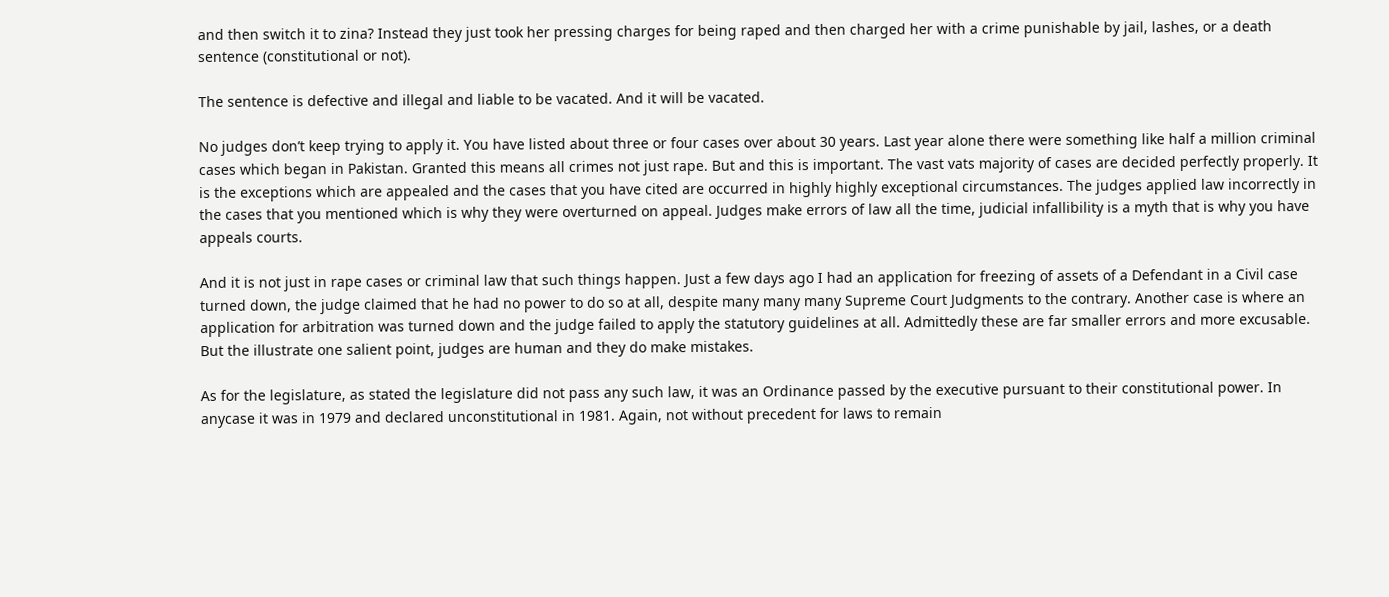and then switch it to zina? Instead they just took her pressing charges for being raped and then charged her with a crime punishable by jail, lashes, or a death sentence (constitutional or not).

The sentence is defective and illegal and liable to be vacated. And it will be vacated.

No judges don’t keep trying to apply it. You have listed about three or four cases over about 30 years. Last year alone there were something like half a million criminal cases which began in Pakistan. Granted this means all crimes not just rape. But and this is important. The vast vats majority of cases are decided perfectly properly. It is the exceptions which are appealed and the cases that you have cited are occurred in highly highly exceptional circumstances. The judges applied law incorrectly in the cases that you mentioned which is why they were overturned on appeal. Judges make errors of law all the time, judicial infallibility is a myth that is why you have appeals courts.

And it is not just in rape cases or criminal law that such things happen. Just a few days ago I had an application for freezing of assets of a Defendant in a Civil case turned down, the judge claimed that he had no power to do so at all, despite many many many Supreme Court Judgments to the contrary. Another case is where an application for arbitration was turned down and the judge failed to apply the statutory guidelines at all. Admittedly these are far smaller errors and more excusable. But the illustrate one salient point, judges are human and they do make mistakes.

As for the legislature, as stated the legislature did not pass any such law, it was an Ordinance passed by the executive pursuant to their constitutional power. In anycase it was in 1979 and declared unconstitutional in 1981. Again, not without precedent for laws to remain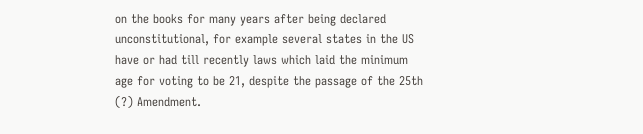on the books for many years after being declared unconstitutional, for example several states in the US have or had till recently laws which laid the minimum age for voting to be 21, despite the passage of the 25th (?) Amendment.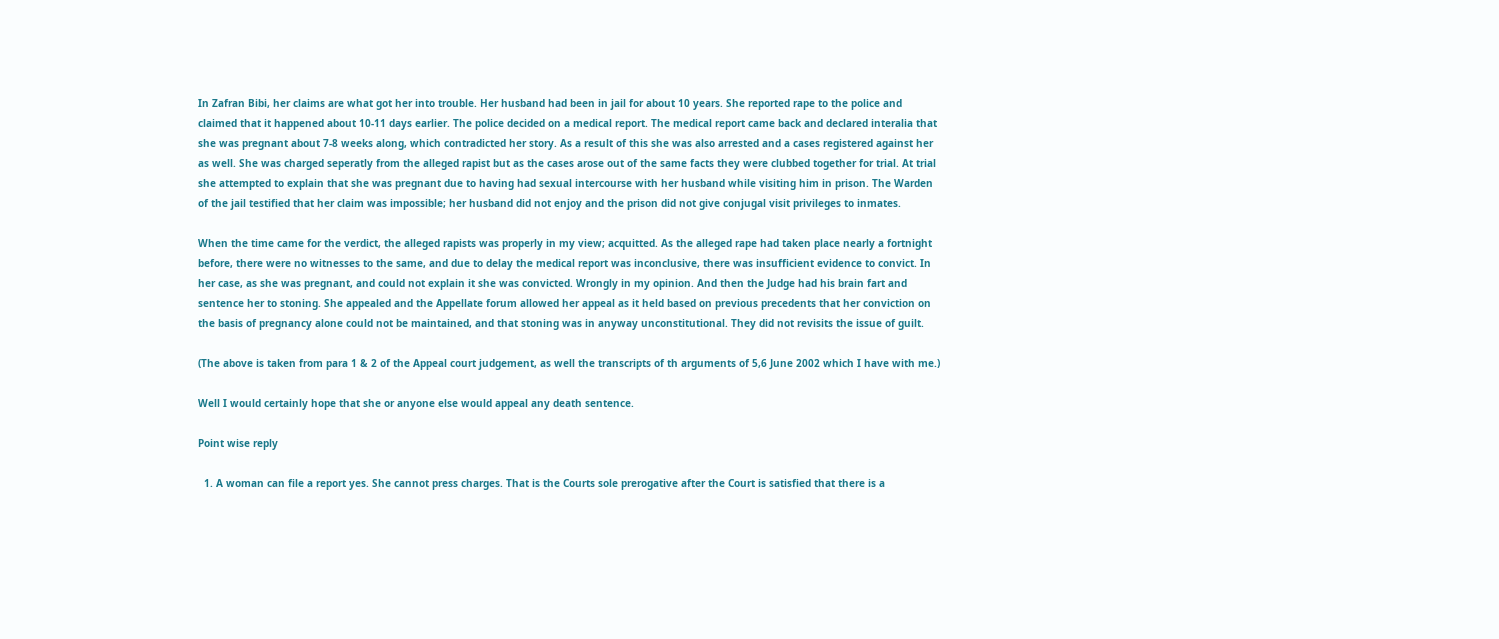In Zafran Bibi, her claims are what got her into trouble. Her husband had been in jail for about 10 years. She reported rape to the police and claimed that it happened about 10-11 days earlier. The police decided on a medical report. The medical report came back and declared interalia that she was pregnant about 7-8 weeks along, which contradicted her story. As a result of this she was also arrested and a cases registered against her as well. She was charged seperatly from the alleged rapist but as the cases arose out of the same facts they were clubbed together for trial. At trial she attempted to explain that she was pregnant due to having had sexual intercourse with her husband while visiting him in prison. The Warden of the jail testified that her claim was impossible; her husband did not enjoy and the prison did not give conjugal visit privileges to inmates.

When the time came for the verdict, the alleged rapists was properly in my view; acquitted. As the alleged rape had taken place nearly a fortnight before, there were no witnesses to the same, and due to delay the medical report was inconclusive, there was insufficient evidence to convict. In her case, as she was pregnant, and could not explain it she was convicted. Wrongly in my opinion. And then the Judge had his brain fart and sentence her to stoning. She appealed and the Appellate forum allowed her appeal as it held based on previous precedents that her conviction on the basis of pregnancy alone could not be maintained, and that stoning was in anyway unconstitutional. They did not revisits the issue of guilt.

(The above is taken from para 1 & 2 of the Appeal court judgement, as well the transcripts of th arguments of 5,6 June 2002 which I have with me.)

Well I would certainly hope that she or anyone else would appeal any death sentence.

Point wise reply

  1. A woman can file a report yes. She cannot press charges. That is the Courts sole prerogative after the Court is satisfied that there is a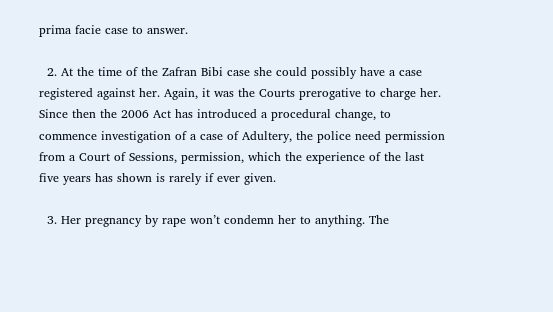prima facie case to answer.

  2. At the time of the Zafran Bibi case she could possibly have a case registered against her. Again, it was the Courts prerogative to charge her. Since then the 2006 Act has introduced a procedural change, to commence investigation of a case of Adultery, the police need permission from a Court of Sessions, permission, which the experience of the last five years has shown is rarely if ever given.

  3. Her pregnancy by rape won’t condemn her to anything. The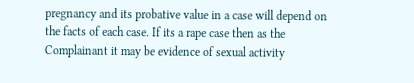pregnancy and its probative value in a case will depend on the facts of each case. If its a rape case then as the Complainant it may be evidence of sexual activity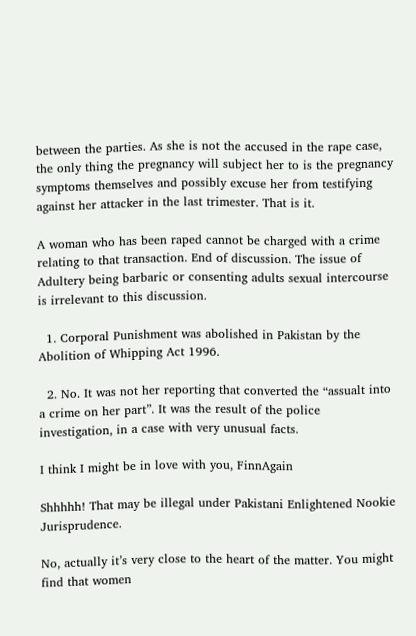between the parties. As she is not the accused in the rape case, the only thing the pregnancy will subject her to is the pregnancy symptoms themselves and possibly excuse her from testifying against her attacker in the last trimester. That is it.

A woman who has been raped cannot be charged with a crime relating to that transaction. End of discussion. The issue of Adultery being barbaric or consenting adults sexual intercourse is irrelevant to this discussion.

  1. Corporal Punishment was abolished in Pakistan by the Abolition of Whipping Act 1996.

  2. No. It was not her reporting that converted the “assualt into a crime on her part”. It was the result of the police investigation, in a case with very unusual facts.

I think I might be in love with you, FinnAgain

Shhhhh! That may be illegal under Pakistani Enlightened Nookie Jurisprudence.

No, actually it’s very close to the heart of the matter. You might find that women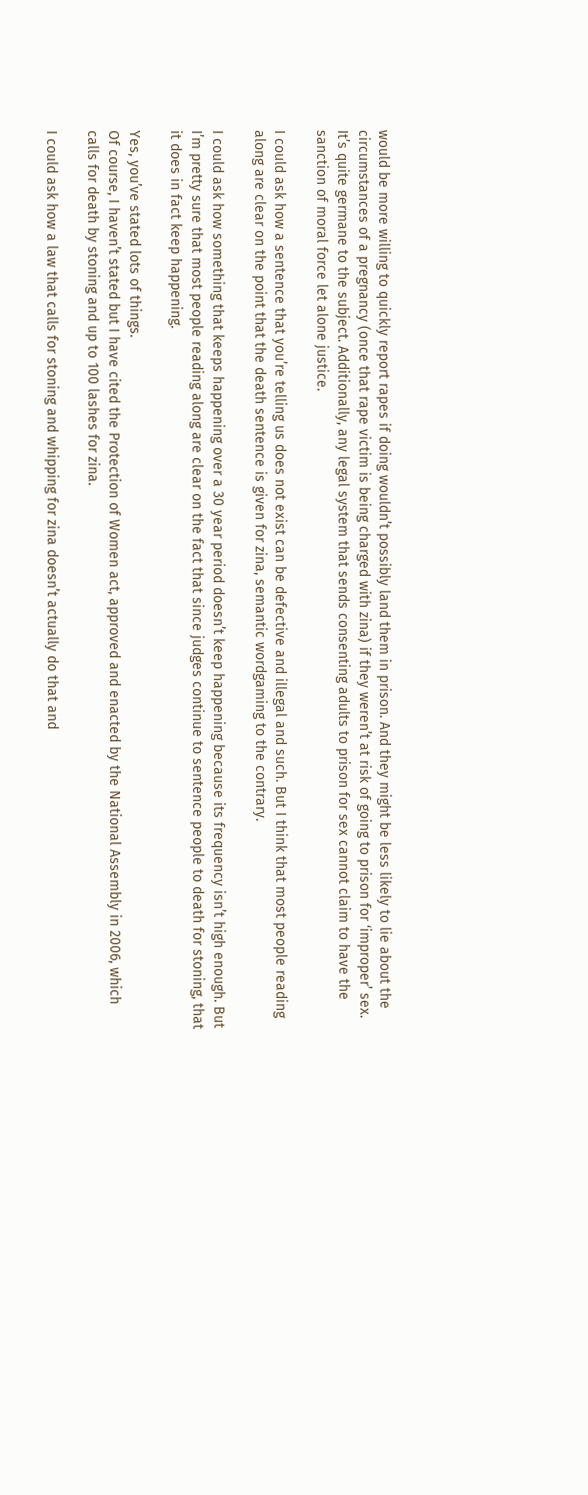would be more willing to quickly report rapes if doing wouldn’t possibly land them in prison. And they might be less likely to lie about the circumstances of a pregnancy (once that rape victim is being charged with zina) if they weren’t at risk of going to prison for ‘improper’ sex. It’s quite germane to the subject. Additionally, any legal system that sends consenting adults to prison for sex cannot claim to have the sanction of moral force let alone justice.

I could ask how a sentence that you’re telling us does not exist can be defective and illegal and such. But I think that most people reading along are clear on the point that the death sentence is given for zina, semantic wordgaming to the contrary.

I could ask how something that keeps happening over a 30 year period doesn’t keep happening because its frequency isn’t high enough. But I’m pretty sure that most people reading along are clear on the fact that since judges continue to sentence people to death for stoning, that it does in fact keep happening.

Yes, you’ve stated lots of things.
Of course, I haven’t stated but I have cited the Protection of Women act, approved and enacted by the National Assembly in 2006, which calls for death by stoning and up to 100 lashes for zina.

I could ask how a law that calls for stoning and whipping for zina doesn’t actually do that and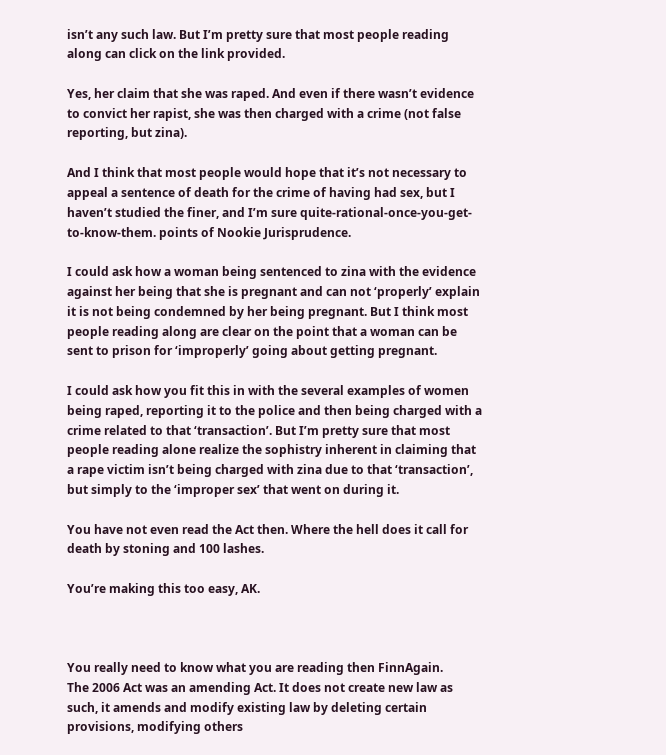isn’t any such law. But I’m pretty sure that most people reading along can click on the link provided.

Yes, her claim that she was raped. And even if there wasn’t evidence to convict her rapist, she was then charged with a crime (not false reporting, but zina).

And I think that most people would hope that it’s not necessary to appeal a sentence of death for the crime of having had sex, but I haven’t studied the finer, and I’m sure quite-rational-once-you-get-to-know-them. points of Nookie Jurisprudence.

I could ask how a woman being sentenced to zina with the evidence against her being that she is pregnant and can not ‘properly’ explain it is not being condemned by her being pregnant. But I think most people reading along are clear on the point that a woman can be sent to prison for ‘improperly’ going about getting pregnant.

I could ask how you fit this in with the several examples of women being raped, reporting it to the police and then being charged with a crime related to that ‘transaction’. But I’m pretty sure that most people reading alone realize the sophistry inherent in claiming that a rape victim isn’t being charged with zina due to that ‘transaction’, but simply to the ‘improper sex’ that went on during it.

You have not even read the Act then. Where the hell does it call for death by stoning and 100 lashes.

You’re making this too easy, AK.



You really need to know what you are reading then FinnAgain.
The 2006 Act was an amending Act. It does not create new law as such, it amends and modify existing law by deleting certain provisions, modifying others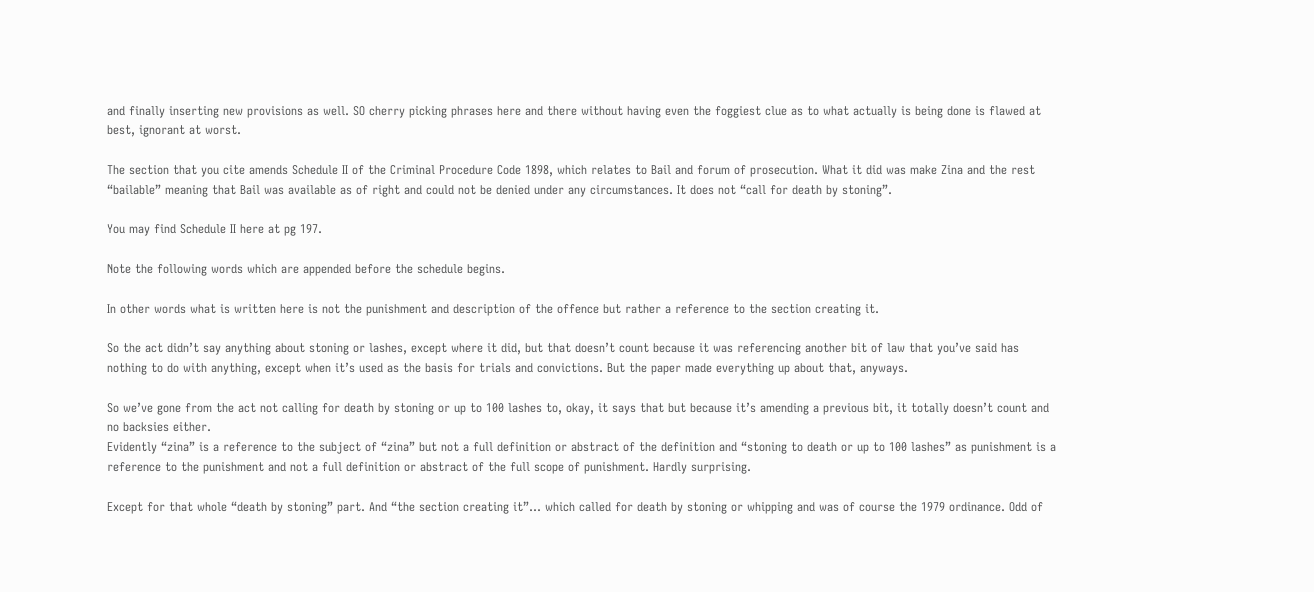and finally inserting new provisions as well. SO cherry picking phrases here and there without having even the foggiest clue as to what actually is being done is flawed at best, ignorant at worst.

The section that you cite amends Schedule II of the Criminal Procedure Code 1898, which relates to Bail and forum of prosecution. What it did was make Zina and the rest “bailable” meaning that Bail was available as of right and could not be denied under any circumstances. It does not “call for death by stoning”.

You may find Schedule II here at pg 197.

Note the following words which are appended before the schedule begins.

In other words what is written here is not the punishment and description of the offence but rather a reference to the section creating it.

So the act didn’t say anything about stoning or lashes, except where it did, but that doesn’t count because it was referencing another bit of law that you’ve said has nothing to do with anything, except when it’s used as the basis for trials and convictions. But the paper made everything up about that, anyways.

So we’ve gone from the act not calling for death by stoning or up to 100 lashes to, okay, it says that but because it’s amending a previous bit, it totally doesn’t count and no backsies either.
Evidently “zina” is a reference to the subject of “zina” but not a full definition or abstract of the definition and “stoning to death or up to 100 lashes” as punishment is a reference to the punishment and not a full definition or abstract of the full scope of punishment. Hardly surprising.

Except for that whole “death by stoning” part. And “the section creating it”… which called for death by stoning or whipping and was of course the 1979 ordinance. Odd of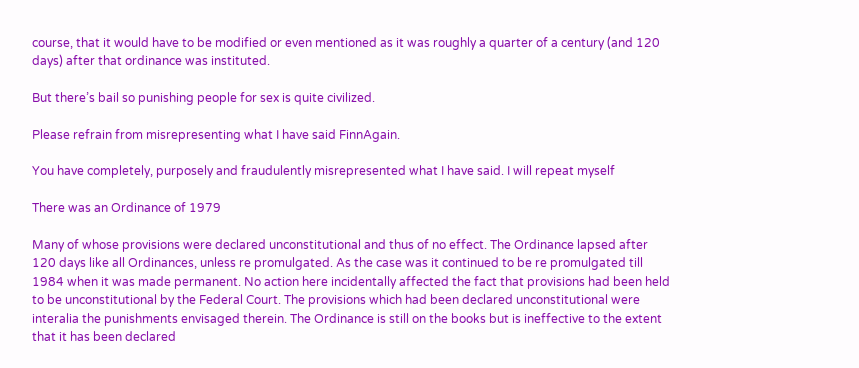course, that it would have to be modified or even mentioned as it was roughly a quarter of a century (and 120 days) after that ordinance was instituted.

But there’s bail so punishing people for sex is quite civilized.

Please refrain from misrepresenting what I have said FinnAgain.

You have completely, purposely and fraudulently misrepresented what I have said. I will repeat myself

There was an Ordinance of 1979

Many of whose provisions were declared unconstitutional and thus of no effect. The Ordinance lapsed after 120 days like all Ordinances, unless re promulgated. As the case was it continued to be re promulgated till 1984 when it was made permanent. No action here incidentally affected the fact that provisions had been held to be unconstitutional by the Federal Court. The provisions which had been declared unconstitutional were interalia the punishments envisaged therein. The Ordinance is still on the books but is ineffective to the extent that it has been declared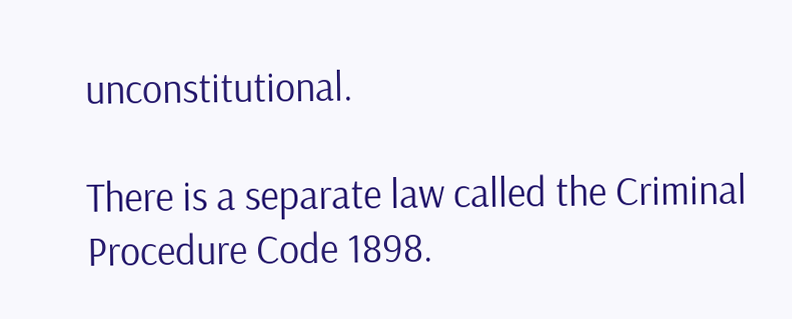unconstitutional.

There is a separate law called the Criminal Procedure Code 1898.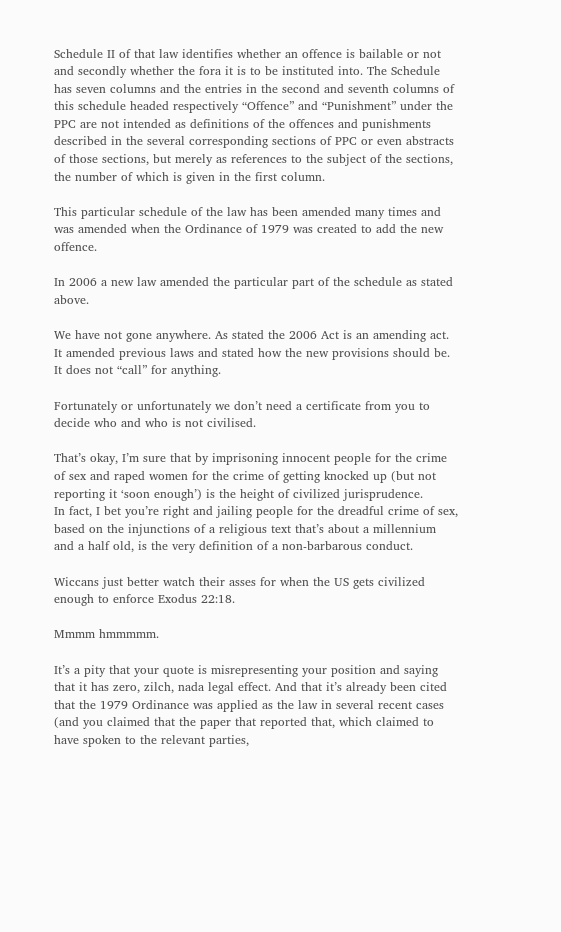Schedule II of that law identifies whether an offence is bailable or not and secondly whether the fora it is to be instituted into. The Schedule has seven columns and the entries in the second and seventh columns of this schedule headed respectively “Offence” and “Punishment” under the PPC are not intended as definitions of the offences and punishments described in the several corresponding sections of PPC or even abstracts of those sections, but merely as references to the subject of the sections, the number of which is given in the first column.

This particular schedule of the law has been amended many times and was amended when the Ordinance of 1979 was created to add the new offence.

In 2006 a new law amended the particular part of the schedule as stated above.

We have not gone anywhere. As stated the 2006 Act is an amending act. It amended previous laws and stated how the new provisions should be. It does not “call” for anything.

Fortunately or unfortunately we don’t need a certificate from you to decide who and who is not civilised.

That’s okay, I’m sure that by imprisoning innocent people for the crime of sex and raped women for the crime of getting knocked up (but not reporting it ‘soon enough’) is the height of civilized jurisprudence.
In fact, I bet you’re right and jailing people for the dreadful crime of sex, based on the injunctions of a religious text that’s about a millennium and a half old, is the very definition of a non-barbarous conduct.

Wiccans just better watch their asses for when the US gets civilized enough to enforce Exodus 22:18.

Mmmm hmmmmm.

It’s a pity that your quote is misrepresenting your position and saying that it has zero, zilch, nada legal effect. And that it’s already been cited that the 1979 Ordinance was applied as the law in several recent cases (and you claimed that the paper that reported that, which claimed to have spoken to the relevant parties,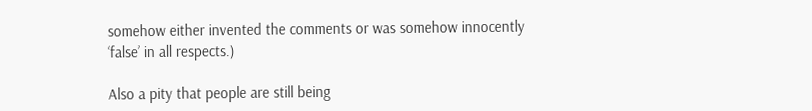somehow either invented the comments or was somehow innocently ‘false’ in all respects.)

Also a pity that people are still being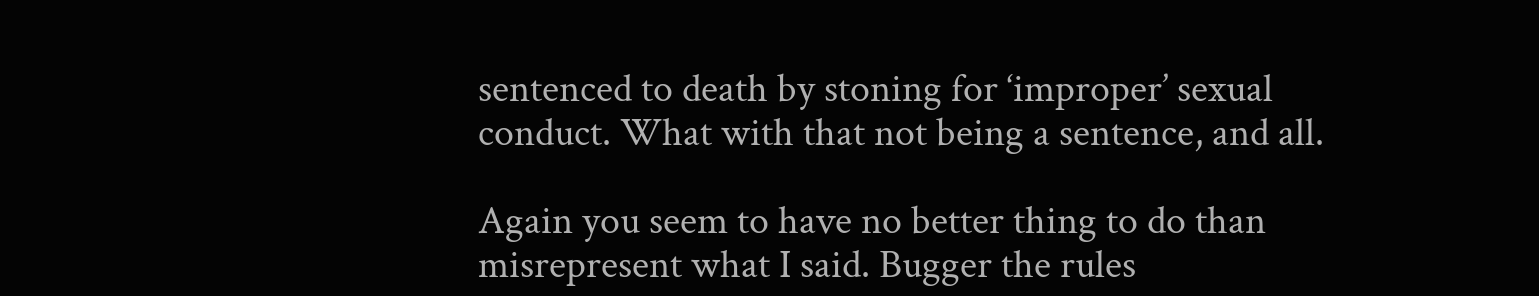sentenced to death by stoning for ‘improper’ sexual conduct. What with that not being a sentence, and all.

Again you seem to have no better thing to do than misrepresent what I said. Bugger the rules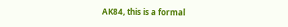AK84, this is a formal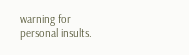warning for personal insults.